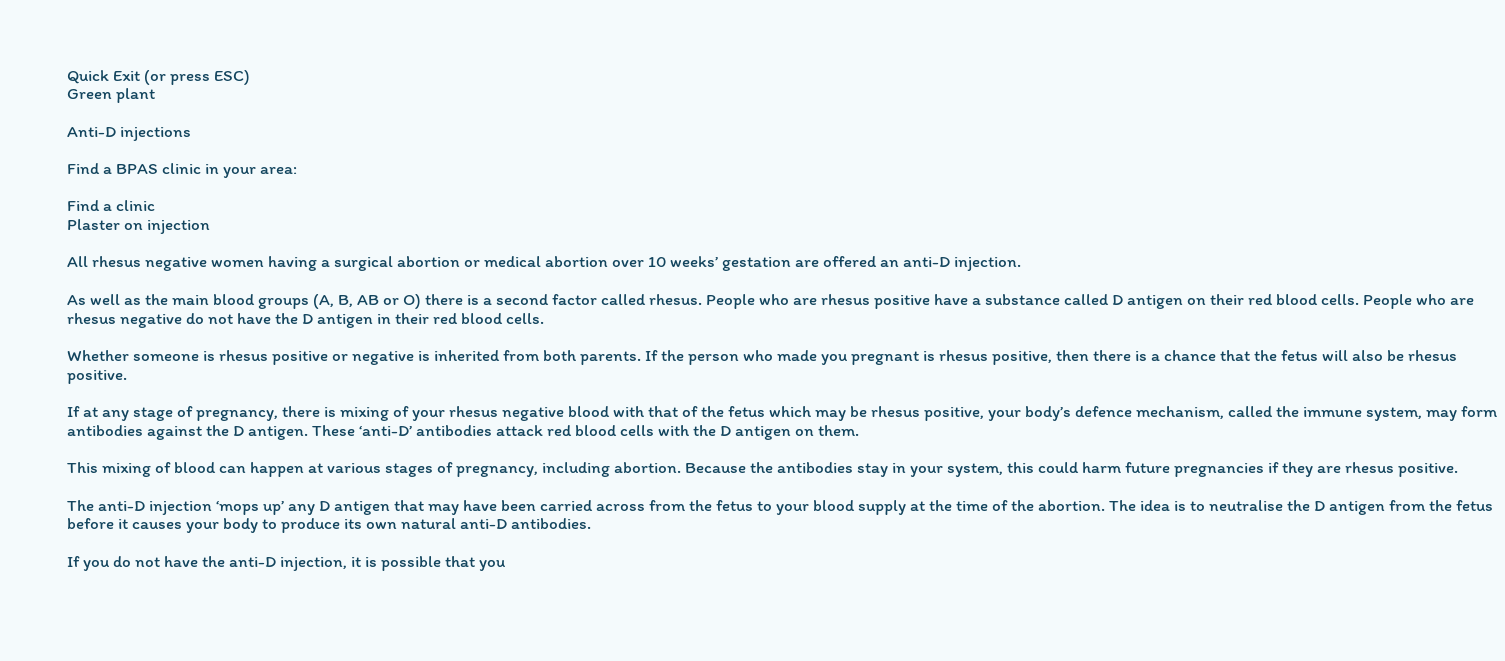Quick Exit (or press ESC)
Green plant

Anti-D injections

Find a BPAS clinic in your area:

Find a clinic
Plaster on injection

All rhesus negative women having a surgical abortion or medical abortion over 10 weeks’ gestation are offered an anti-D injection.

As well as the main blood groups (A, B, AB or O) there is a second factor called rhesus. People who are rhesus positive have a substance called D antigen on their red blood cells. People who are rhesus negative do not have the D antigen in their red blood cells.

Whether someone is rhesus positive or negative is inherited from both parents. If the person who made you pregnant is rhesus positive, then there is a chance that the fetus will also be rhesus positive.

If at any stage of pregnancy, there is mixing of your rhesus negative blood with that of the fetus which may be rhesus positive, your body’s defence mechanism, called the immune system, may form antibodies against the D antigen. These ‘anti-D’ antibodies attack red blood cells with the D antigen on them.

This mixing of blood can happen at various stages of pregnancy, including abortion. Because the antibodies stay in your system, this could harm future pregnancies if they are rhesus positive.

The anti-D injection ‘mops up’ any D antigen that may have been carried across from the fetus to your blood supply at the time of the abortion. The idea is to neutralise the D antigen from the fetus before it causes your body to produce its own natural anti-D antibodies.

If you do not have the anti-D injection, it is possible that you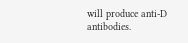will produce anti-D antibodies.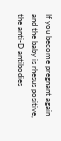If you become pregnant again and the baby is rhesus positive, the anti-D antibodies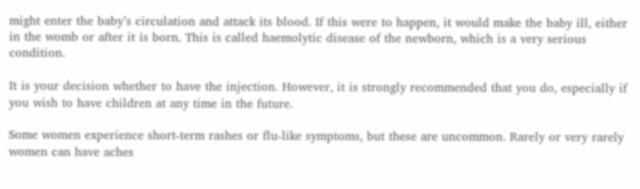might enter the baby’s circulation and attack its blood. If this were to happen, it would make the baby ill, either in the womb or after it is born. This is called haemolytic disease of the newborn, which is a very serious condition.

It is your decision whether to have the injection. However, it is strongly recommended that you do, especially if you wish to have children at any time in the future.

Some women experience short-term rashes or flu-like symptoms, but these are uncommon. Rarely or very rarely women can have aches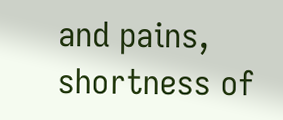and pains, shortness of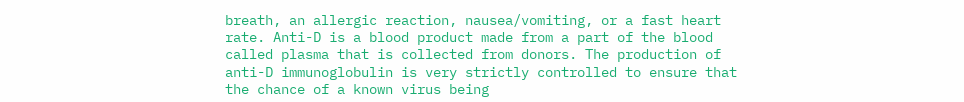breath, an allergic reaction, nausea/vomiting, or a fast heart rate. Anti-D is a blood product made from a part of the blood called plasma that is collected from donors. The production of anti-D immunoglobulin is very strictly controlled to ensure that the chance of a known virus being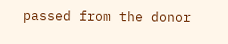passed from the donor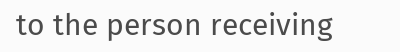to the person receiving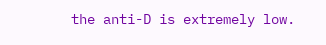the anti-D is extremely low.